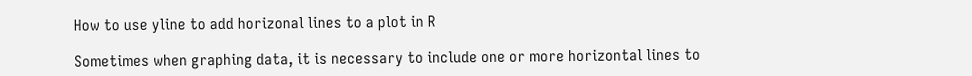How to use yline to add horizonal lines to a plot in R

Sometimes when graphing data, it is necessary to include one or more horizontal lines to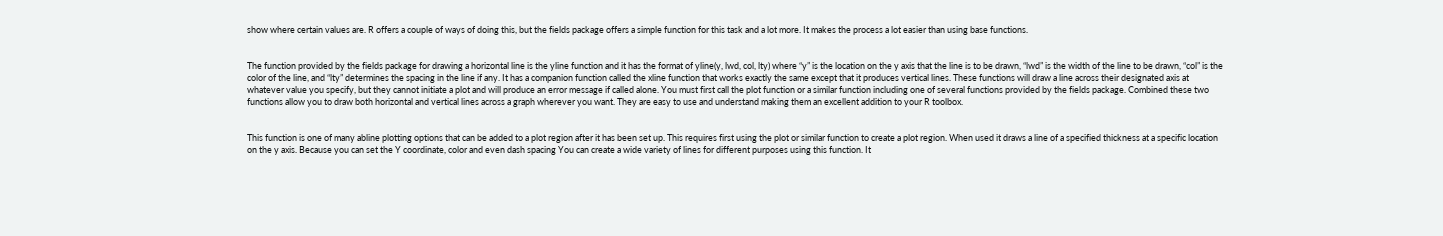show where certain values are. R offers a couple of ways of doing this, but the fields package offers a simple function for this task and a lot more. It makes the process a lot easier than using base functions.


The function provided by the fields package for drawing a horizontal line is the yline function and it has the format of yline(y, lwd, col, lty) where “y” is the location on the y axis that the line is to be drawn, “lwd” is the width of the line to be drawn, “col” is the color of the line, and “lty” determines the spacing in the line if any. It has a companion function called the xline function that works exactly the same except that it produces vertical lines. These functions will draw a line across their designated axis at whatever value you specify, but they cannot initiate a plot and will produce an error message if called alone. You must first call the plot function or a similar function including one of several functions provided by the fields package. Combined these two functions allow you to draw both horizontal and vertical lines across a graph wherever you want. They are easy to use and understand making them an excellent addition to your R toolbox.


This function is one of many abline plotting options that can be added to a plot region after it has been set up. This requires first using the plot or similar function to create a plot region. When used it draws a line of a specified thickness at a specific location on the y axis. Because you can set the Y coordinate, color and even dash spacing You can create a wide variety of lines for different purposes using this function. It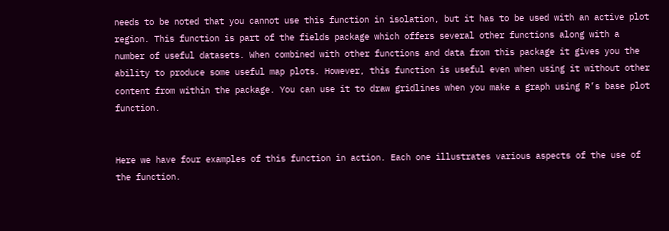needs to be noted that you cannot use this function in isolation, but it has to be used with an active plot region. This function is part of the fields package which offers several other functions along with a number of useful datasets. When combined with other functions and data from this package it gives you the ability to produce some useful map plots. However, this function is useful even when using it without other content from within the package. You can use it to draw gridlines when you make a graph using R’s base plot function.


Here we have four examples of this function in action. Each one illustrates various aspects of the use of the function.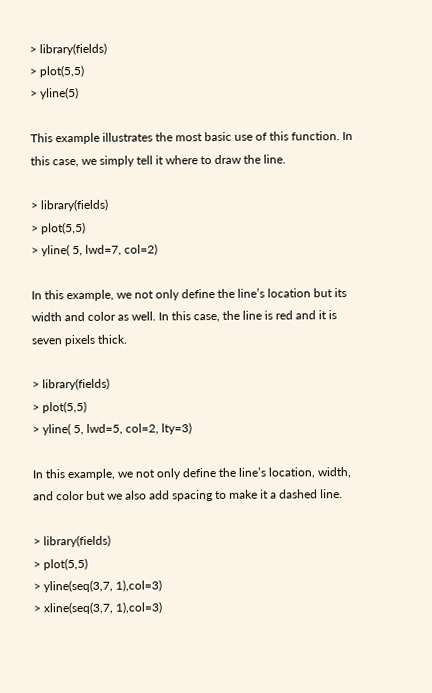> library(fields)
> plot(5,5)
> yline(5)

This example illustrates the most basic use of this function. In this case, we simply tell it where to draw the line.

> library(fields)
> plot(5,5)
> yline( 5, lwd=7, col=2)

In this example, we not only define the line’s location but its width and color as well. In this case, the line is red and it is seven pixels thick.

> library(fields)
> plot(5,5)
> yline( 5, lwd=5, col=2, lty=3)

In this example, we not only define the line’s location, width, and color but we also add spacing to make it a dashed line.

> library(fields)
> plot(5,5)
> yline(seq(3,7, 1),col=3)
> xline(seq(3,7, 1),col=3)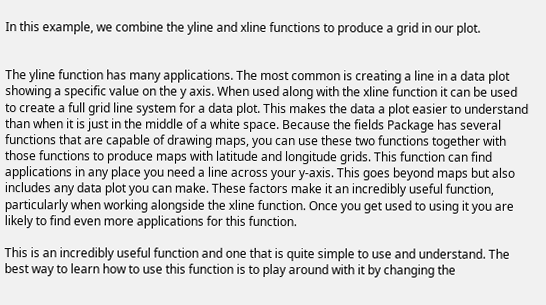In this example, we combine the yline and xline functions to produce a grid in our plot.


The yline function has many applications. The most common is creating a line in a data plot showing a specific value on the y axis. When used along with the xline function it can be used to create a full grid line system for a data plot. This makes the data a plot easier to understand than when it is just in the middle of a white space. Because the fields Package has several functions that are capable of drawing maps, you can use these two functions together with those functions to produce maps with latitude and longitude grids. This function can find applications in any place you need a line across your y-axis. This goes beyond maps but also includes any data plot you can make. These factors make it an incredibly useful function, particularly when working alongside the xline function. Once you get used to using it you are likely to find even more applications for this function.

This is an incredibly useful function and one that is quite simple to use and understand. The best way to learn how to use this function is to play around with it by changing the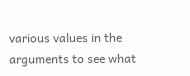various values in the arguments to see what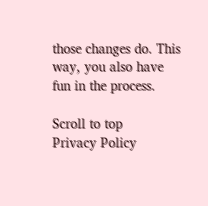those changes do. This way, you also have fun in the process.

Scroll to top
Privacy Policy